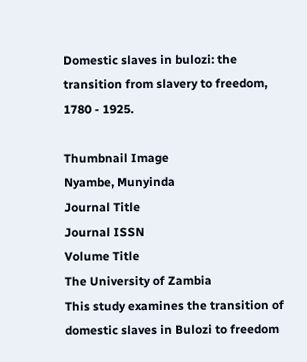Domestic slaves in bulozi: the transition from slavery to freedom, 1780 - 1925.

Thumbnail Image
Nyambe, Munyinda
Journal Title
Journal ISSN
Volume Title
The University of Zambia
This study examines the transition of domestic slaves in Bulozi to freedom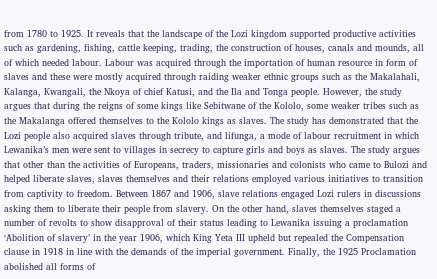from 1780 to 1925. It reveals that the landscape of the Lozi kingdom supported productive activities such as gardening, fishing, cattle keeping, trading, the construction of houses, canals and mounds, all of which needed labour. Labour was acquired through the importation of human resource in form of slaves and these were mostly acquired through raiding weaker ethnic groups such as the Makalahali, Kalanga, Kwangali, the Nkoya of chief Katusi, and the Ila and Tonga people. However, the study argues that during the reigns of some kings like Sebitwane of the Kololo, some weaker tribes such as the Makalanga offered themselves to the Kololo kings as slaves. The study has demonstrated that the Lozi people also acquired slaves through tribute, and lifunga, a mode of labour recruitment in which Lewanika’s men were sent to villages in secrecy to capture girls and boys as slaves. The study argues that other than the activities of Europeans, traders, missionaries and colonists who came to Bulozi and helped liberate slaves, slaves themselves and their relations employed various initiatives to transition from captivity to freedom. Between 1867 and 1906, slave relations engaged Lozi rulers in discussions asking them to liberate their people from slavery. On the other hand, slaves themselves staged a number of revolts to show disapproval of their status leading to Lewanika issuing a proclamation ‘Abolition of slavery’ in the year 1906, which King Yeta III upheld but repealed the Compensation clause in 1918 in line with the demands of the imperial government. Finally, the 1925 Proclamation abolished all forms of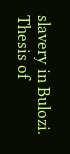slavery in Bulozi.
Thesis of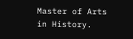Master of Arts in History.